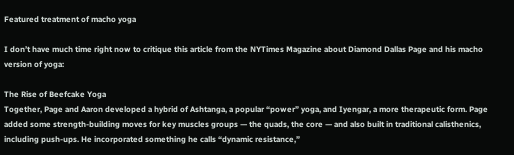Featured treatment of macho yoga

I don’t have much time right now to critique this article from the NYTimes Magazine about Diamond Dallas Page and his macho version of yoga:

The Rise of Beefcake Yoga
Together, Page and Aaron developed a hybrid of Ashtanga, a popular “power” yoga, and Iyengar, a more therapeutic form. Page added some strength-building moves for key muscles groups — the quads, the core — and also built in traditional calisthenics, including push-ups. He incorporated something he calls “dynamic resistance,”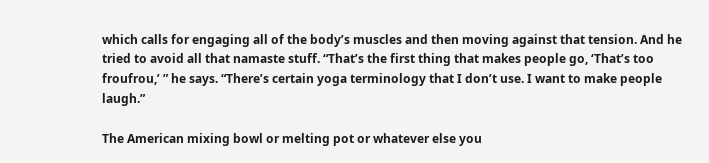which calls for engaging all of the body’s muscles and then moving against that tension. And he tried to avoid all that namaste stuff. “That’s the first thing that makes people go, ‘That’s too froufrou,’ ” he says. “There’s certain yoga terminology that I don’t use. I want to make people laugh.”

The American mixing bowl or melting pot or whatever else you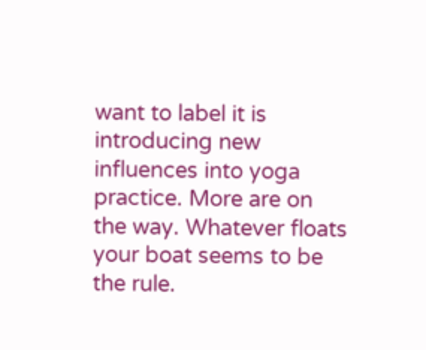want to label it is introducing new influences into yoga practice. More are on the way. Whatever floats your boat seems to be the rule.